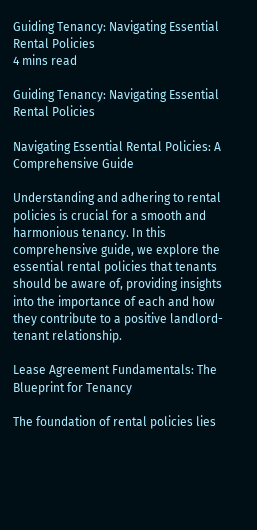Guiding Tenancy: Navigating Essential Rental Policies
4 mins read

Guiding Tenancy: Navigating Essential Rental Policies

Navigating Essential Rental Policies: A Comprehensive Guide

Understanding and adhering to rental policies is crucial for a smooth and harmonious tenancy. In this comprehensive guide, we explore the essential rental policies that tenants should be aware of, providing insights into the importance of each and how they contribute to a positive landlord-tenant relationship.

Lease Agreement Fundamentals: The Blueprint for Tenancy

The foundation of rental policies lies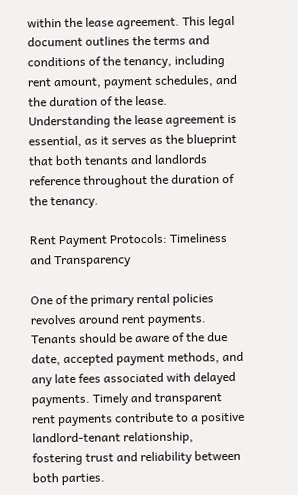within the lease agreement. This legal document outlines the terms and conditions of the tenancy, including rent amount, payment schedules, and the duration of the lease. Understanding the lease agreement is essential, as it serves as the blueprint that both tenants and landlords reference throughout the duration of the tenancy.

Rent Payment Protocols: Timeliness and Transparency

One of the primary rental policies revolves around rent payments. Tenants should be aware of the due date, accepted payment methods, and any late fees associated with delayed payments. Timely and transparent rent payments contribute to a positive landlord-tenant relationship, fostering trust and reliability between both parties.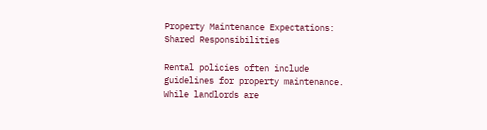Property Maintenance Expectations: Shared Responsibilities

Rental policies often include guidelines for property maintenance. While landlords are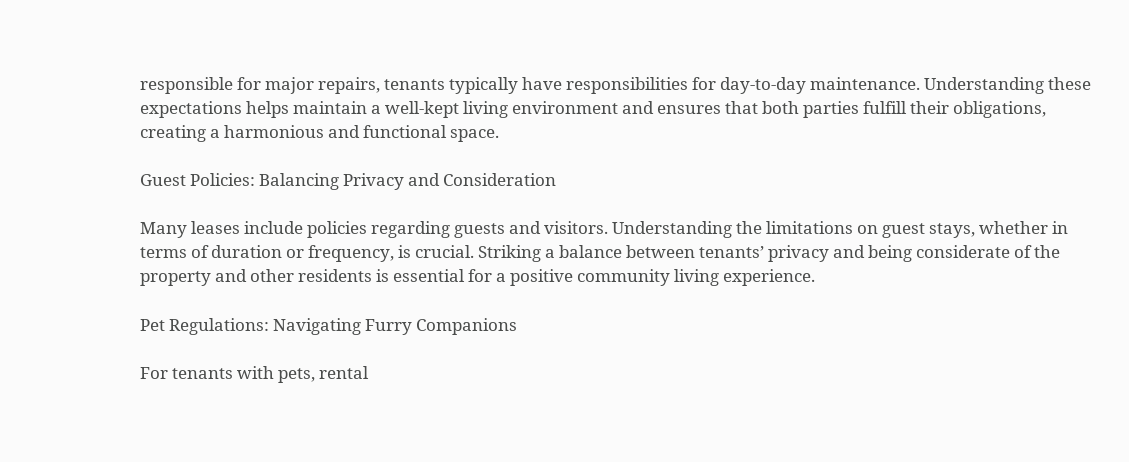responsible for major repairs, tenants typically have responsibilities for day-to-day maintenance. Understanding these expectations helps maintain a well-kept living environment and ensures that both parties fulfill their obligations, creating a harmonious and functional space.

Guest Policies: Balancing Privacy and Consideration

Many leases include policies regarding guests and visitors. Understanding the limitations on guest stays, whether in terms of duration or frequency, is crucial. Striking a balance between tenants’ privacy and being considerate of the property and other residents is essential for a positive community living experience.

Pet Regulations: Navigating Furry Companions

For tenants with pets, rental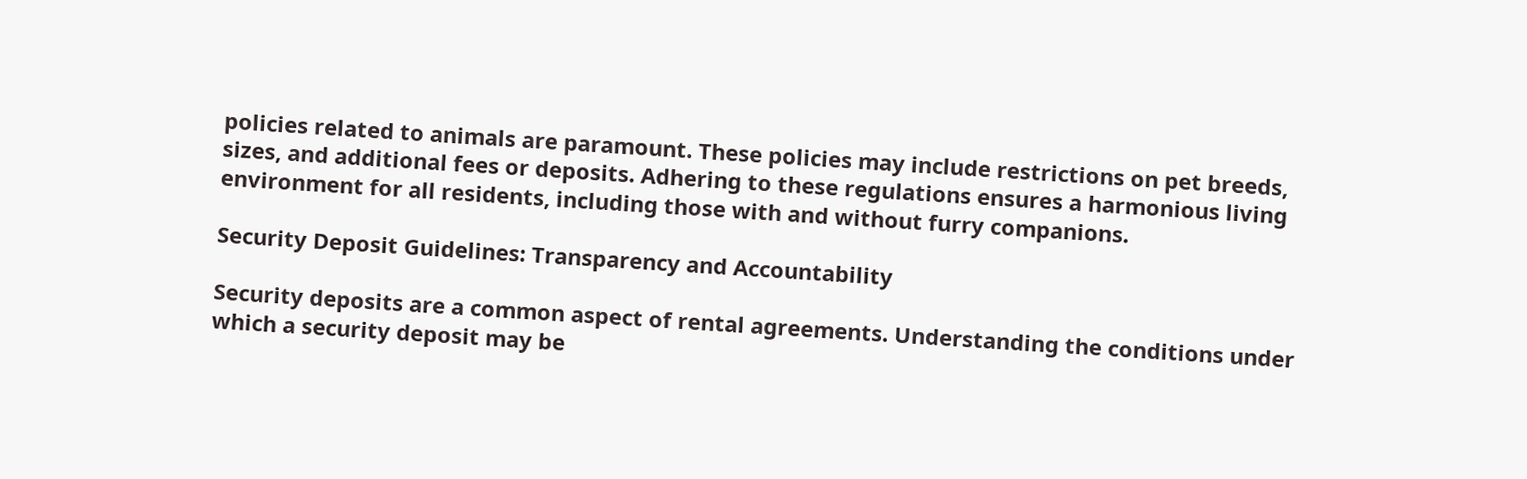policies related to animals are paramount. These policies may include restrictions on pet breeds, sizes, and additional fees or deposits. Adhering to these regulations ensures a harmonious living environment for all residents, including those with and without furry companions.

Security Deposit Guidelines: Transparency and Accountability

Security deposits are a common aspect of rental agreements. Understanding the conditions under which a security deposit may be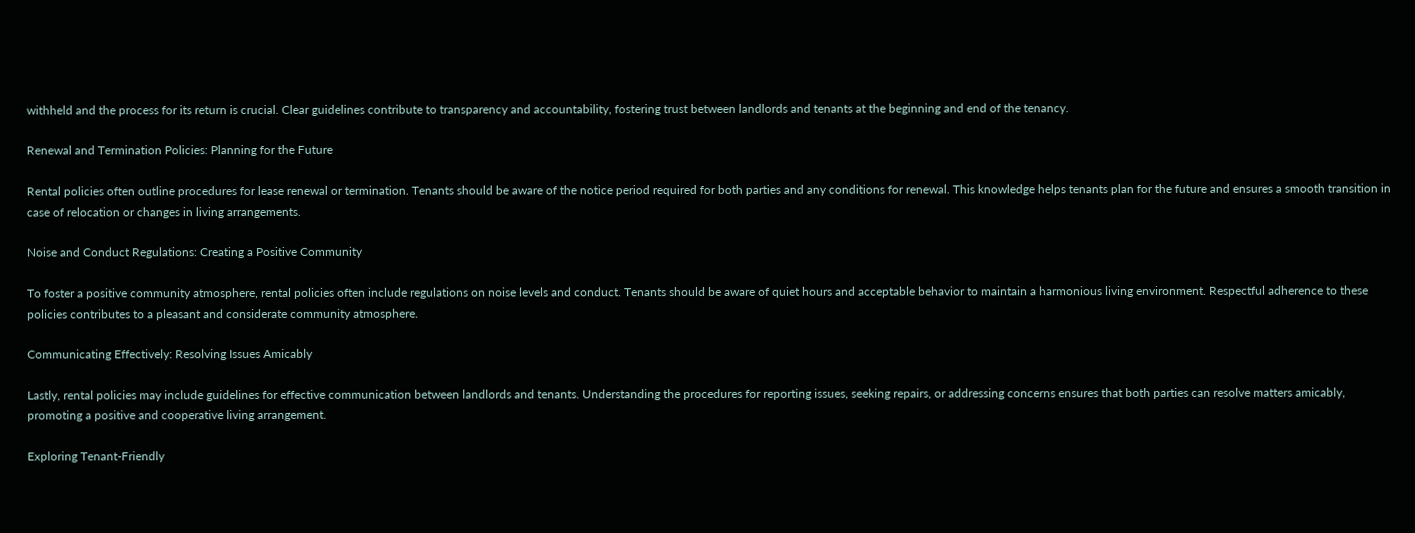withheld and the process for its return is crucial. Clear guidelines contribute to transparency and accountability, fostering trust between landlords and tenants at the beginning and end of the tenancy.

Renewal and Termination Policies: Planning for the Future

Rental policies often outline procedures for lease renewal or termination. Tenants should be aware of the notice period required for both parties and any conditions for renewal. This knowledge helps tenants plan for the future and ensures a smooth transition in case of relocation or changes in living arrangements.

Noise and Conduct Regulations: Creating a Positive Community

To foster a positive community atmosphere, rental policies often include regulations on noise levels and conduct. Tenants should be aware of quiet hours and acceptable behavior to maintain a harmonious living environment. Respectful adherence to these policies contributes to a pleasant and considerate community atmosphere.

Communicating Effectively: Resolving Issues Amicably

Lastly, rental policies may include guidelines for effective communication between landlords and tenants. Understanding the procedures for reporting issues, seeking repairs, or addressing concerns ensures that both parties can resolve matters amicably, promoting a positive and cooperative living arrangement.

Exploring Tenant-Friendly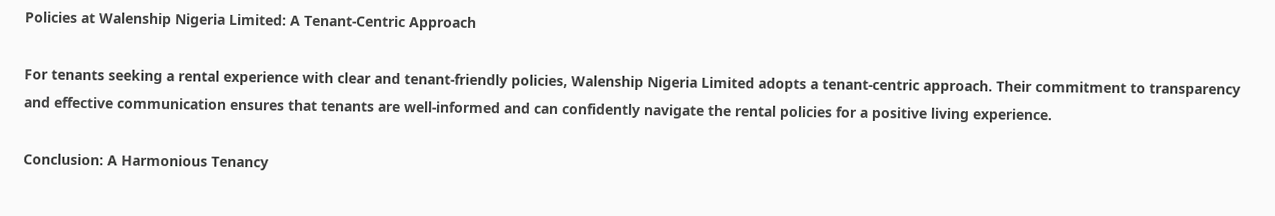Policies at Walenship Nigeria Limited: A Tenant-Centric Approach

For tenants seeking a rental experience with clear and tenant-friendly policies, Walenship Nigeria Limited adopts a tenant-centric approach. Their commitment to transparency and effective communication ensures that tenants are well-informed and can confidently navigate the rental policies for a positive living experience.

Conclusion: A Harmonious Tenancy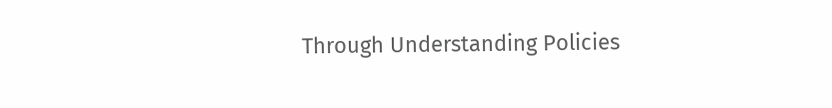Through Understanding Policies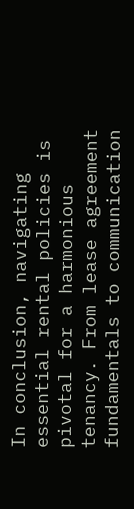In conclusion, navigating essential rental policies is pivotal for a harmonious tenancy. From lease agreement fundamentals to communication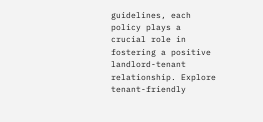guidelines, each policy plays a crucial role in fostering a positive landlord-tenant relationship. Explore tenant-friendly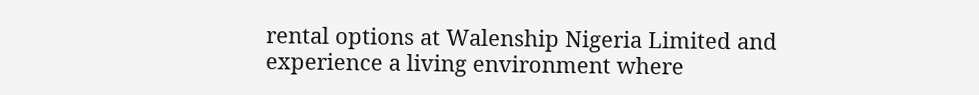rental options at Walenship Nigeria Limited and experience a living environment where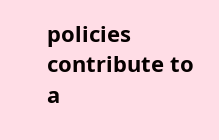policies contribute to a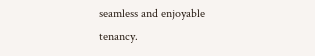seamless and enjoyable tenancy.